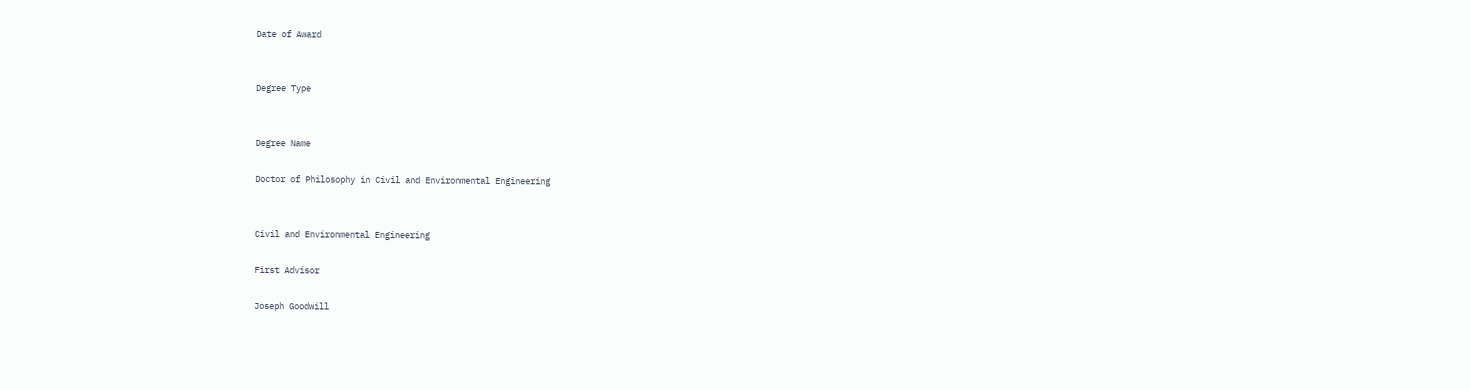Date of Award


Degree Type


Degree Name

Doctor of Philosophy in Civil and Environmental Engineering


Civil and Environmental Engineering

First Advisor

Joseph Goodwill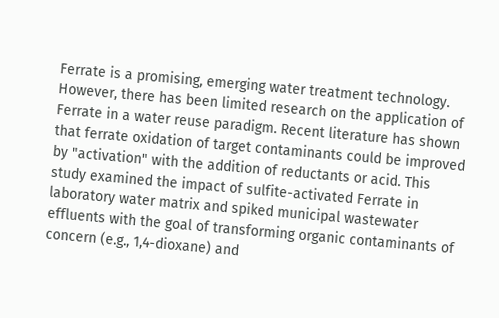Ferrate is a promising, emerging water treatment technology. However, there has been limited research on the application of Ferrate in a water reuse paradigm. Recent literature has shown that ferrate oxidation of target contaminants could be improved by "activation" with the addition of reductants or acid. This study examined the impact of sulfite-activated Ferrate in laboratory water matrix and spiked municipal wastewater effluents with the goal of transforming organic contaminants of concern (e.g., 1,4-dioxane) and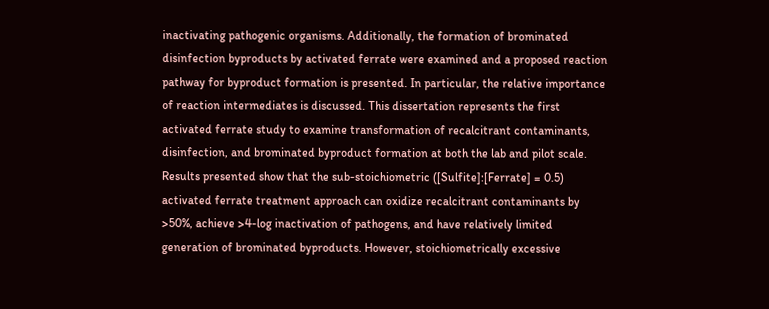inactivating pathogenic organisms. Additionally, the formation of brominated disinfection byproducts by activated ferrate were examined and a proposed reaction pathway for byproduct formation is presented. In particular, the relative importance of reaction intermediates is discussed. This dissertation represents the first activated ferrate study to examine transformation of recalcitrant contaminants, disinfection, and brominated byproduct formation at both the lab and pilot scale. Results presented show that the sub-stoichiometric ([Sulfite]:[Ferrate] = 0.5) activated ferrate treatment approach can oxidize recalcitrant contaminants by >50%, achieve >4-log inactivation of pathogens, and have relatively limited generation of brominated byproducts. However, stoichiometrically excessive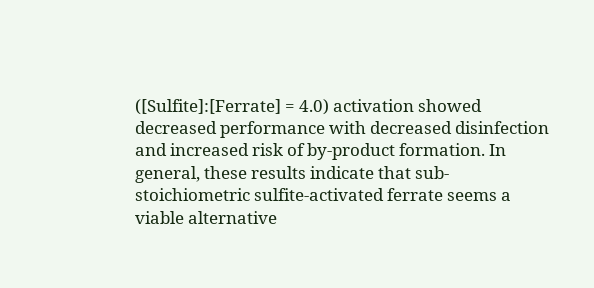([Sulfite]:[Ferrate] = 4.0) activation showed decreased performance with decreased disinfection and increased risk of by-product formation. In general, these results indicate that sub-stoichiometric sulfite-activated ferrate seems a viable alternative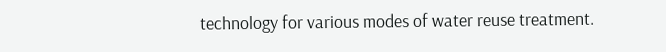technology for various modes of water reuse treatment.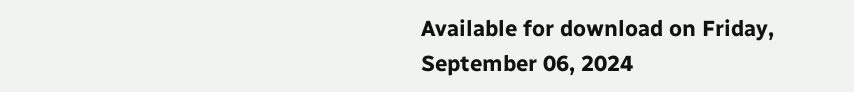Available for download on Friday, September 06, 2024